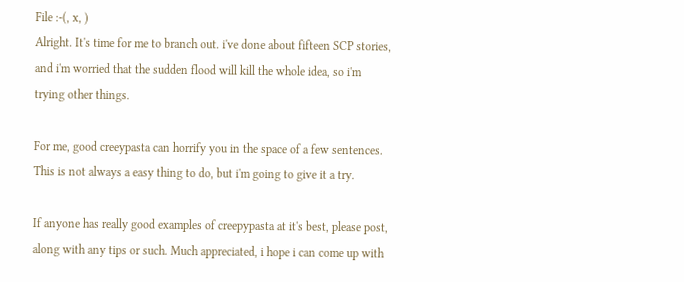File :-(, x, )
Alright. It's time for me to branch out. i've done about fifteen SCP stories, and i'm worried that the sudden flood will kill the whole idea, so i'm trying other things.

For me, good creeypasta can horrify you in the space of a few sentences. This is not always a easy thing to do, but i'm going to give it a try.

If anyone has really good examples of creepypasta at it's best, please post, along with any tips or such. Much appreciated, i hope i can come up with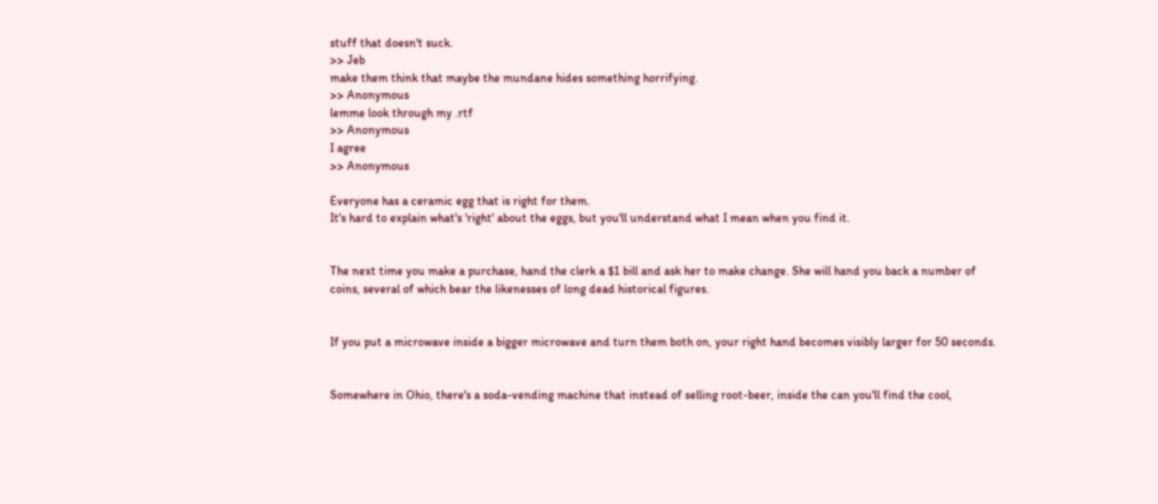stuff that doesn't suck.
>> Jeb
make them think that maybe the mundane hides something horrifying.
>> Anonymous
lemme look through my .rtf
>> Anonymous
I agree
>> Anonymous

Everyone has a ceramic egg that is right for them.
It's hard to explain what's 'right' about the eggs, but you'll understand what I mean when you find it.


The next time you make a purchase, hand the clerk a $1 bill and ask her to make change. She will hand you back a number of coins, several of which bear the likenesses of long dead historical figures.


If you put a microwave inside a bigger microwave and turn them both on, your right hand becomes visibly larger for 50 seconds.


Somewhere in Ohio, there's a soda-vending machine that instead of selling root-beer, inside the can you'll find the cool,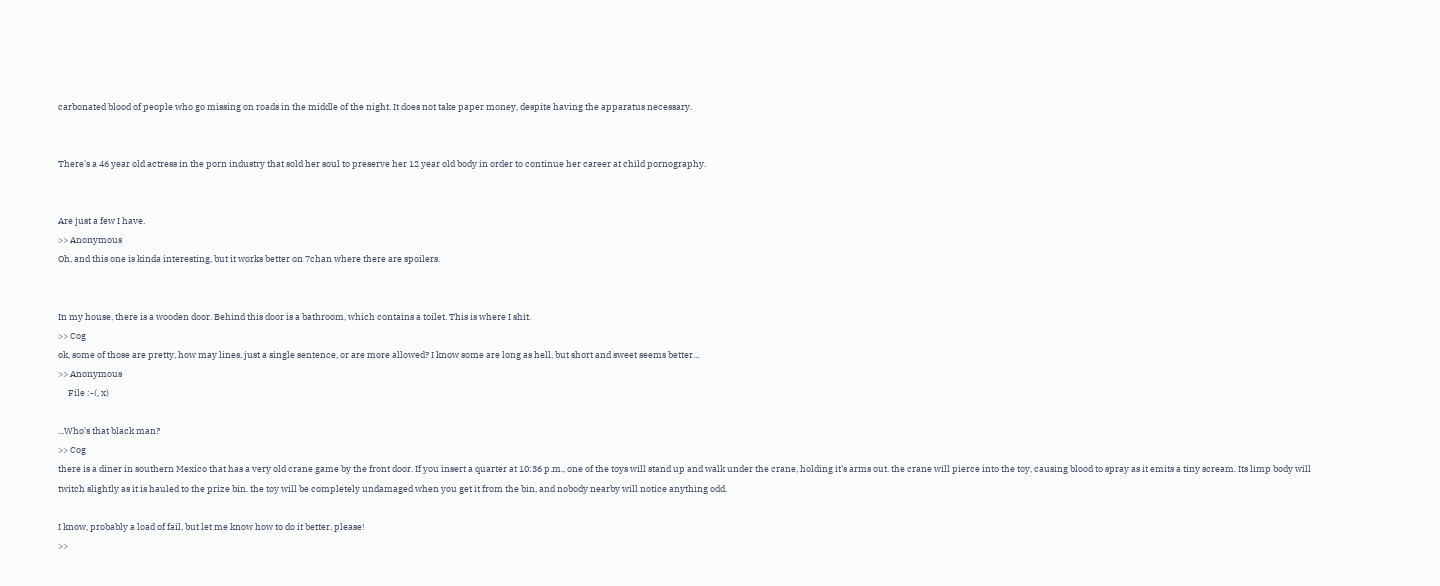carbonated blood of people who go missing on roads in the middle of the night. It does not take paper money, despite having the apparatus necessary.


There's a 46 year old actress in the porn industry that sold her soul to preserve her 12 year old body in order to continue her career at child pornography.


Are just a few I have.
>> Anonymous
Oh, and this one is kinda interesting, but it works better on 7chan where there are spoilers.


In my house, there is a wooden door. Behind this door is a bathroom, which contains a toilet. This is where I shit.
>> Cog
ok, some of those are pretty, how may lines, just a single sentence, or are more allowed? I know some are long as hell, but short and sweet seems better...
>> Anonymous
     File :-(, x)

...Who's that black man?
>> Cog
there is a diner in southern Mexico that has a very old crane game by the front door. If you insert a quarter at 10:36 p.m., one of the toys will stand up and walk under the crane, holding it's arms out. the crane will pierce into the toy, causing blood to spray as it emits a tiny scream. Its limp body will twitch slightly as it is hauled to the prize bin. the toy will be completely undamaged when you get it from the bin, and nobody nearby will notice anything odd.

I know, probably a load of fail, but let me know how to do it better, please!
>>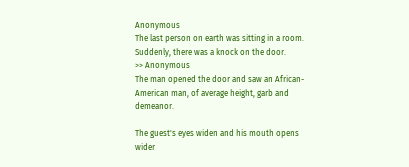Anonymous
The last person on earth was sitting in a room. Suddenly, there was a knock on the door.
>> Anonymous
The man opened the door and saw an African-American man, of average height, garb and demeanor.

The guest's eyes widen and his mouth opens wider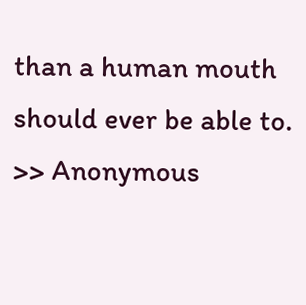than a human mouth should ever be able to.
>> Anonymous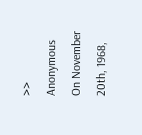>> Anonymous
On November 20th, 1968,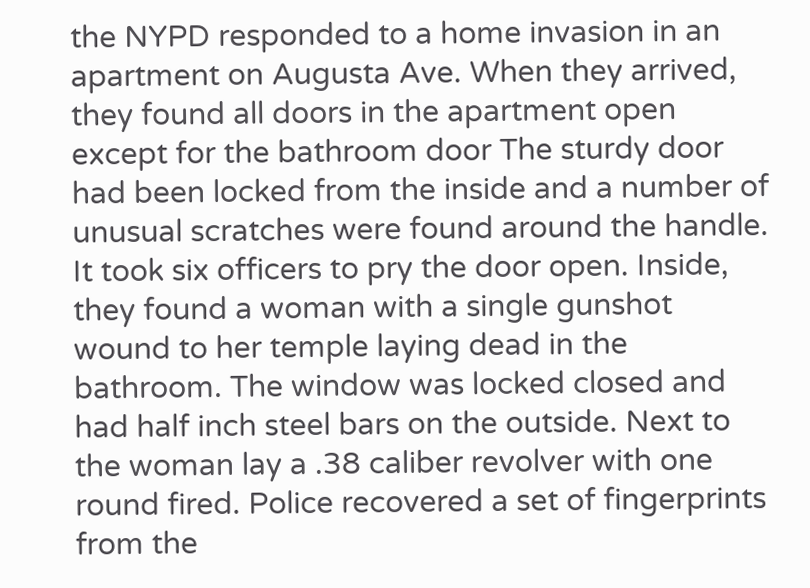the NYPD responded to a home invasion in an apartment on Augusta Ave. When they arrived, they found all doors in the apartment open except for the bathroom door The sturdy door had been locked from the inside and a number of unusual scratches were found around the handle. It took six officers to pry the door open. Inside, they found a woman with a single gunshot wound to her temple laying dead in the bathroom. The window was locked closed and had half inch steel bars on the outside. Next to the woman lay a .38 caliber revolver with one round fired. Police recovered a set of fingerprints from the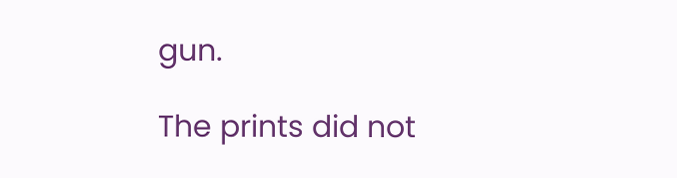gun.

The prints did not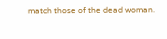match those of the dead woman.